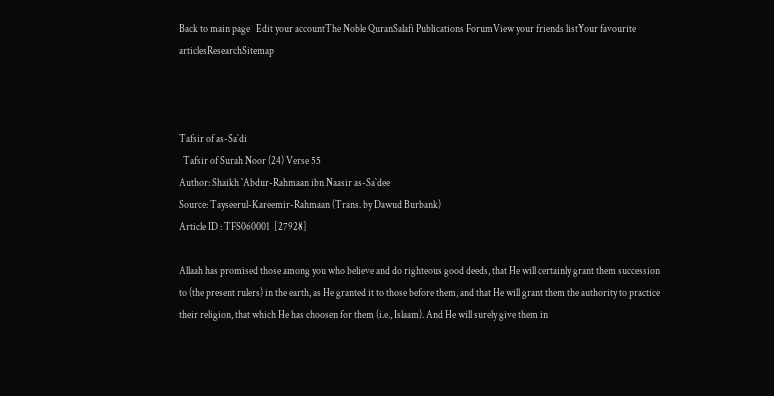Back to main page   Edit your accountThe Noble QuranSalafi Publications ForumView your friends listYour favourite articlesResearchSitemap



Tafsir of as-Sa`di
  Tafsir of Surah Noor (24) Verse 55
Author: Shaikh `Abdur-Rahmaan ibn Naasir as-Sa`dee
Source: Tayseerul-Kareemir-Rahmaan (Trans. by Dawud Burbank)
Article ID : TFS060001  [27928]

Allaah has promised those among you who believe and do righteous good deeds, that He will certainly grant them succession to (the present rulers) in the earth, as He granted it to those before them, and that He will grant them the authority to practice their religion, that which He has choosen for them (i.e., Islaam). And He will surely give them in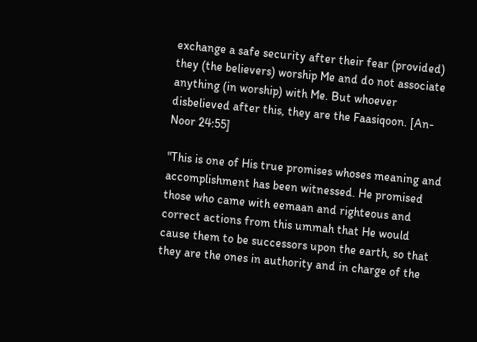exchange a safe security after their fear (provided) they (the believers) worship Me and do not associate anything (in worship) with Me. But whoever disbelieved after this, they are the Faasiqoon. [An-Noor 24:55]

"This is one of His true promises whoses meaning and accomplishment has been witnessed. He promised those who came with eemaan and righteous and correct actions from this ummah that He would cause them to be successors upon the earth, so that they are the ones in authority and in charge of the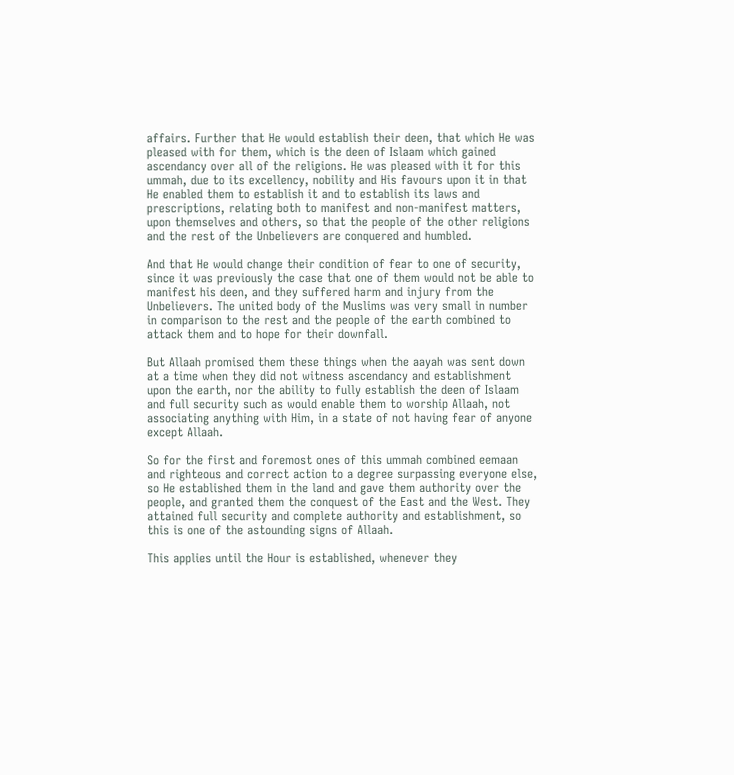affairs. Further that He would establish their deen, that which He was pleased with for them, which is the deen of Islaam which gained ascendancy over all of the religions. He was pleased with it for this ummah, due to its excellency, nobility and His favours upon it in that He enabled them to establish it and to establish its laws and prescriptions, relating both to manifest and non-manifest matters, upon themselves and others, so that the people of the other religions and the rest of the Unbelievers are conquered and humbled.

And that He would change their condition of fear to one of security, since it was previously the case that one of them would not be able to manifest his deen, and they suffered harm and injury from the Unbelievers. The united body of the Muslims was very small in number in comparison to the rest and the people of the earth combined to attack them and to hope for their downfall.

But Allaah promised them these things when the aayah was sent down at a time when they did not witness ascendancy and establishment upon the earth, nor the ability to fully establish the deen of Islaam and full security such as would enable them to worship Allaah, not associating anything with Him, in a state of not having fear of anyone except Allaah.

So for the first and foremost ones of this ummah combined eemaan and righteous and correct action to a degree surpassing everyone else, so He established them in the land and gave them authority over the people, and granted them the conquest of the East and the West. They attained full security and complete authority and establishment, so this is one of the astounding signs of Allaah.

This applies until the Hour is established, whenever they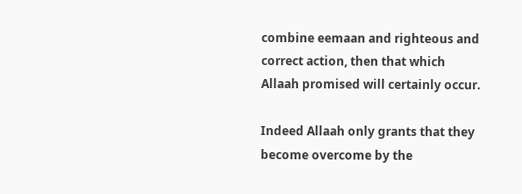combine eemaan and righteous and correct action, then that which Allaah promised will certainly occur.

Indeed Allaah only grants that they become overcome by the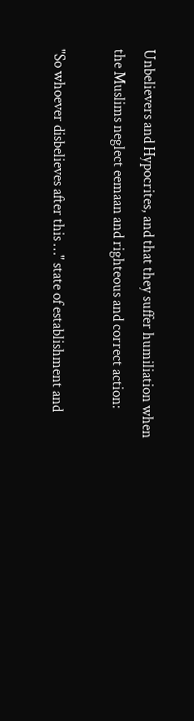Unbelievers and Hypocrites, and that they suffer humiliation when the Muslims neglect eemaan and righteous and correct action:

"So whoever disbelieves after this …" state of establishment and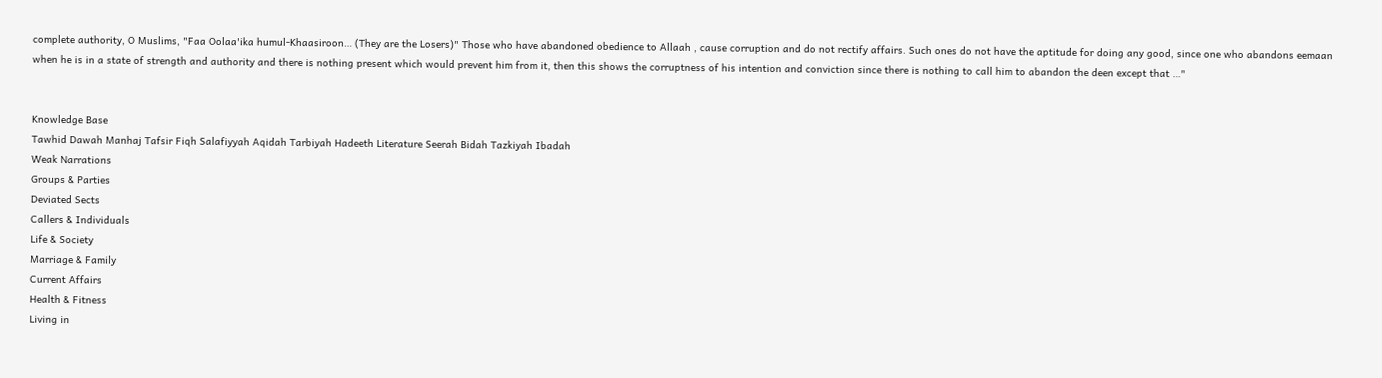complete authority, O Muslims, "Faa Oolaa'ika humul-Khaasiroon… (They are the Losers)" Those who have abandoned obedience to Allaah , cause corruption and do not rectify affairs. Such ones do not have the aptitude for doing any good, since one who abandons eemaan when he is in a state of strength and authority and there is nothing present which would prevent him from it, then this shows the corruptness of his intention and conviction since there is nothing to call him to abandon the deen except that …"


Knowledge Base
Tawhid Dawah Manhaj Tafsir Fiqh Salafiyyah Aqidah Tarbiyah Hadeeth Literature Seerah Bidah Tazkiyah Ibadah
Weak Narrations
Groups & Parties
Deviated Sects
Callers & Individuals
Life & Society
Marriage & Family
Current Affairs
Health & Fitness
Living in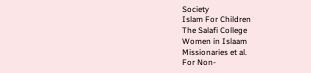Society
Islam For Children
The Salafi College
Women in Islaam
Missionaries et al.
For Non-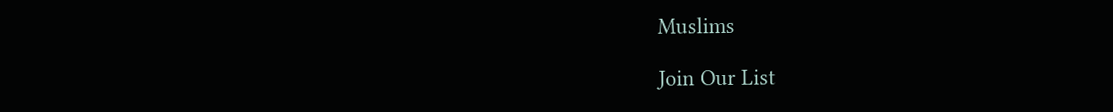Muslims

Join Our List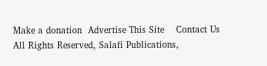Make a donation  Advertise This Site    Contact Us
All Rights Reserved, Salafi Publications,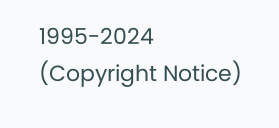1995-2024 (Copyright Notice)